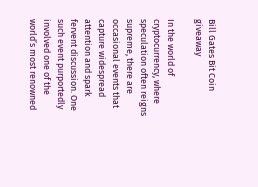Bill Gates Bit Coin giveaway

In the world of cryptocurrency, where speculation often reigns supreme, there are occasional events that capture widespread attention and spark fervent discussion. One such event purportedly involved one of the world’s most renowned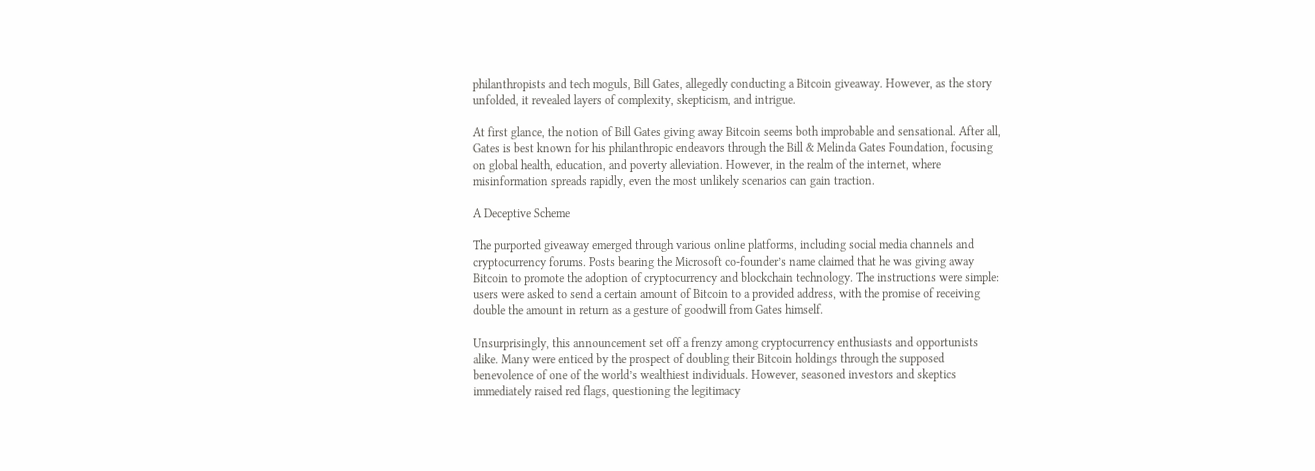philanthropists and tech moguls, Bill Gates, allegedly conducting a Bitcoin giveaway. However, as the story unfolded, it revealed layers of complexity, skepticism, and intrigue.

At first glance, the notion of Bill Gates giving away Bitcoin seems both improbable and sensational. After all, Gates is best known for his philanthropic endeavors through the Bill & Melinda Gates Foundation, focusing on global health, education, and poverty alleviation. However, in the realm of the internet, where misinformation spreads rapidly, even the most unlikely scenarios can gain traction.

A Deceptive Scheme

The purported giveaway emerged through various online platforms, including social media channels and cryptocurrency forums. Posts bearing the Microsoft co-founder’s name claimed that he was giving away Bitcoin to promote the adoption of cryptocurrency and blockchain technology. The instructions were simple: users were asked to send a certain amount of Bitcoin to a provided address, with the promise of receiving double the amount in return as a gesture of goodwill from Gates himself.

Unsurprisingly, this announcement set off a frenzy among cryptocurrency enthusiasts and opportunists alike. Many were enticed by the prospect of doubling their Bitcoin holdings through the supposed benevolence of one of the world’s wealthiest individuals. However, seasoned investors and skeptics immediately raised red flags, questioning the legitimacy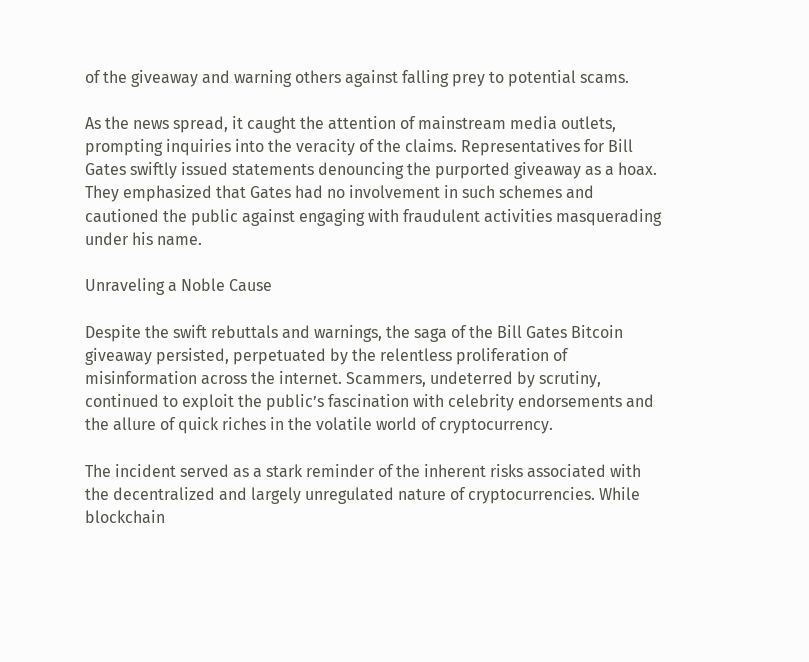of the giveaway and warning others against falling prey to potential scams.

As the news spread, it caught the attention of mainstream media outlets, prompting inquiries into the veracity of the claims. Representatives for Bill Gates swiftly issued statements denouncing the purported giveaway as a hoax. They emphasized that Gates had no involvement in such schemes and cautioned the public against engaging with fraudulent activities masquerading under his name.

Unraveling a Noble Cause

Despite the swift rebuttals and warnings, the saga of the Bill Gates Bitcoin giveaway persisted, perpetuated by the relentless proliferation of misinformation across the internet. Scammers, undeterred by scrutiny, continued to exploit the public’s fascination with celebrity endorsements and the allure of quick riches in the volatile world of cryptocurrency.

The incident served as a stark reminder of the inherent risks associated with the decentralized and largely unregulated nature of cryptocurrencies. While blockchain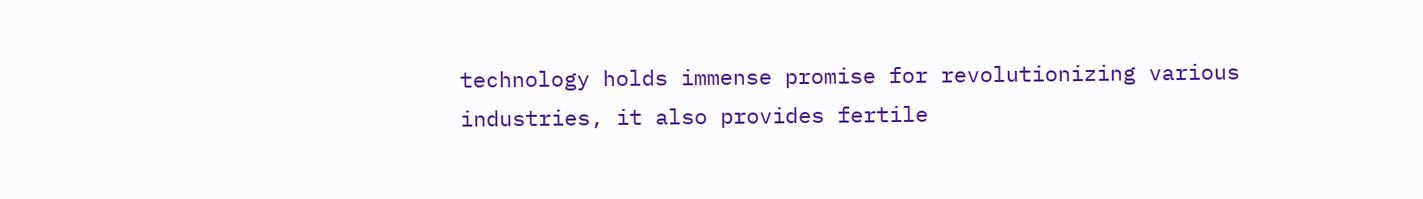technology holds immense promise for revolutionizing various industries, it also provides fertile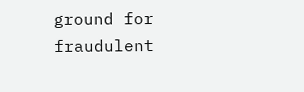ground for fraudulent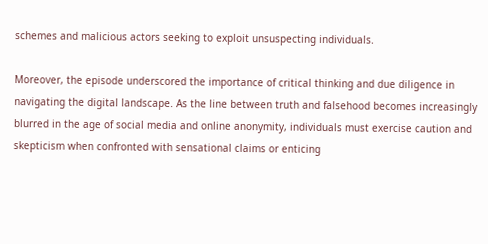schemes and malicious actors seeking to exploit unsuspecting individuals.

Moreover, the episode underscored the importance of critical thinking and due diligence in navigating the digital landscape. As the line between truth and falsehood becomes increasingly blurred in the age of social media and online anonymity, individuals must exercise caution and skepticism when confronted with sensational claims or enticing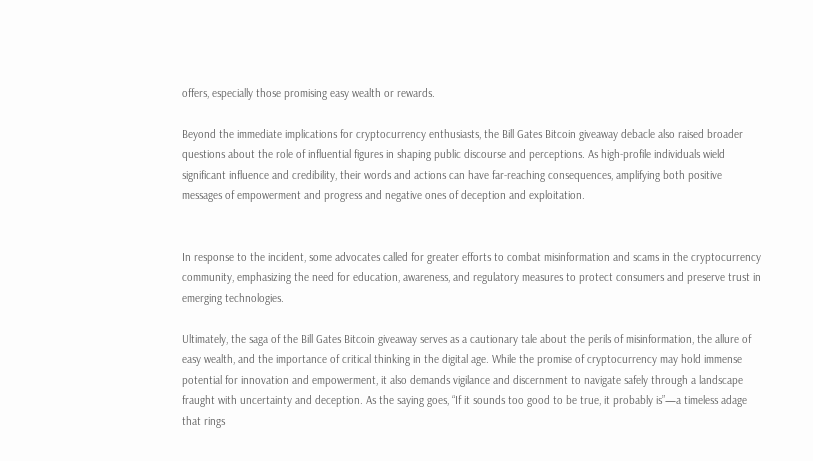offers, especially those promising easy wealth or rewards.

Beyond the immediate implications for cryptocurrency enthusiasts, the Bill Gates Bitcoin giveaway debacle also raised broader questions about the role of influential figures in shaping public discourse and perceptions. As high-profile individuals wield significant influence and credibility, their words and actions can have far-reaching consequences, amplifying both positive messages of empowerment and progress and negative ones of deception and exploitation.


In response to the incident, some advocates called for greater efforts to combat misinformation and scams in the cryptocurrency community, emphasizing the need for education, awareness, and regulatory measures to protect consumers and preserve trust in emerging technologies.

Ultimately, the saga of the Bill Gates Bitcoin giveaway serves as a cautionary tale about the perils of misinformation, the allure of easy wealth, and the importance of critical thinking in the digital age. While the promise of cryptocurrency may hold immense potential for innovation and empowerment, it also demands vigilance and discernment to navigate safely through a landscape fraught with uncertainty and deception. As the saying goes, “If it sounds too good to be true, it probably is”—a timeless adage that rings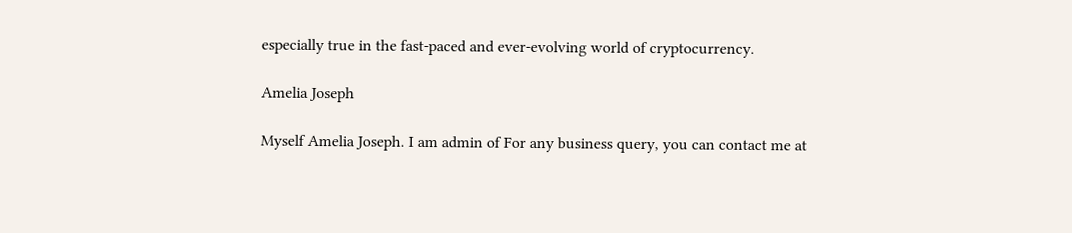especially true in the fast-paced and ever-evolving world of cryptocurrency.

Amelia Joseph

Myself Amelia Joseph. I am admin of For any business query, you can contact me at